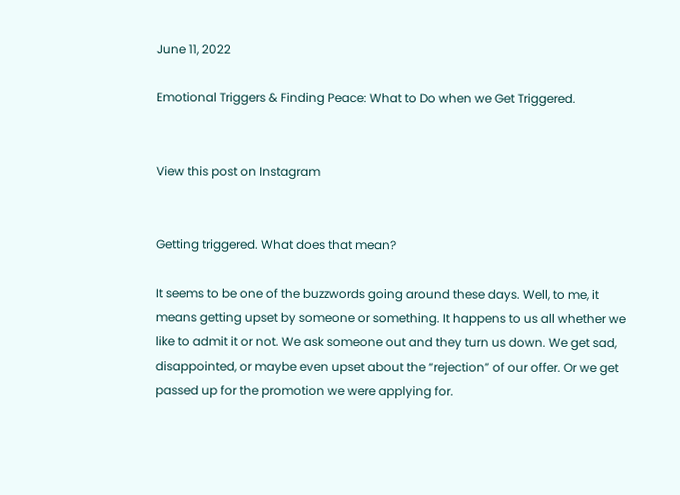June 11, 2022

Emotional Triggers & Finding Peace: What to Do when we Get Triggered.


View this post on Instagram


Getting triggered. What does that mean?

It seems to be one of the buzzwords going around these days. Well, to me, it means getting upset by someone or something. It happens to us all whether we like to admit it or not. We ask someone out and they turn us down. We get sad, disappointed, or maybe even upset about the “rejection” of our offer. Or we get passed up for the promotion we were applying for.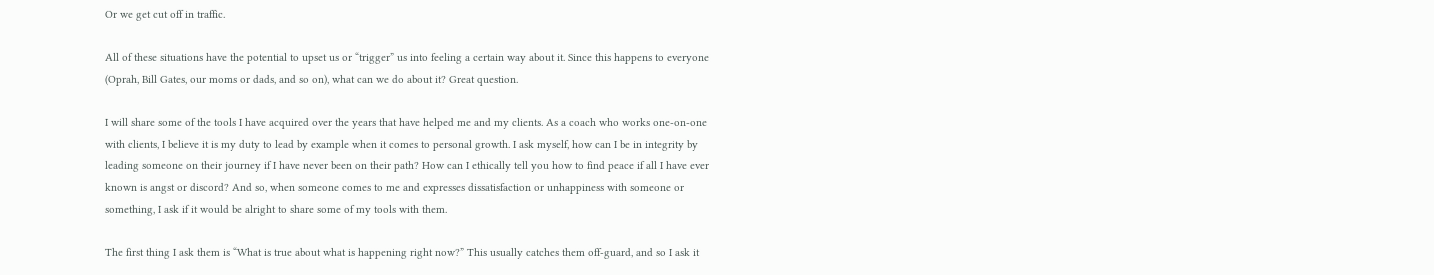Or we get cut off in traffic.

All of these situations have the potential to upset us or “trigger” us into feeling a certain way about it. Since this happens to everyone (Oprah, Bill Gates, our moms or dads, and so on), what can we do about it? Great question.

I will share some of the tools I have acquired over the years that have helped me and my clients. As a coach who works one-on-one with clients, I believe it is my duty to lead by example when it comes to personal growth. I ask myself, how can I be in integrity by leading someone on their journey if I have never been on their path? How can I ethically tell you how to find peace if all I have ever known is angst or discord? And so, when someone comes to me and expresses dissatisfaction or unhappiness with someone or something, I ask if it would be alright to share some of my tools with them.

The first thing I ask them is “What is true about what is happening right now?” This usually catches them off-guard, and so I ask it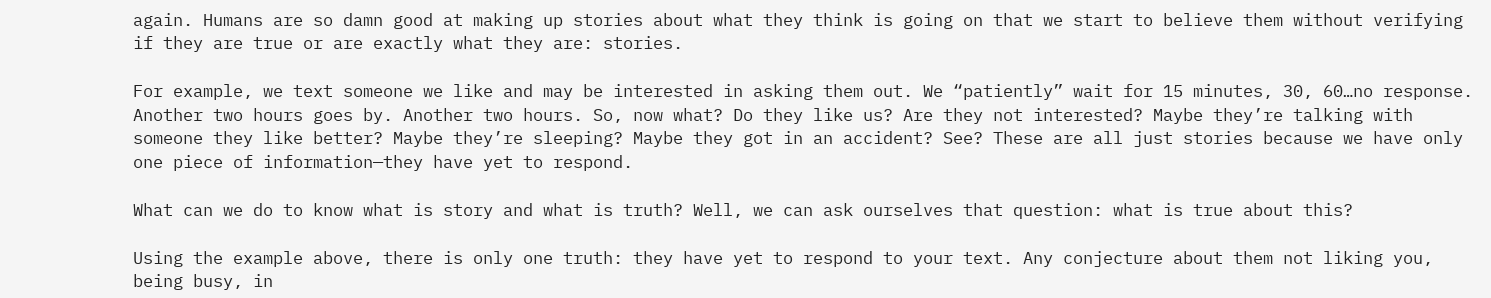again. Humans are so damn good at making up stories about what they think is going on that we start to believe them without verifying if they are true or are exactly what they are: stories.

For example, we text someone we like and may be interested in asking them out. We “patiently” wait for 15 minutes, 30, 60…no response. Another two hours goes by. Another two hours. So, now what? Do they like us? Are they not interested? Maybe they’re talking with someone they like better? Maybe they’re sleeping? Maybe they got in an accident? See? These are all just stories because we have only one piece of information—they have yet to respond.

What can we do to know what is story and what is truth? Well, we can ask ourselves that question: what is true about this?

Using the example above, there is only one truth: they have yet to respond to your text. Any conjecture about them not liking you, being busy, in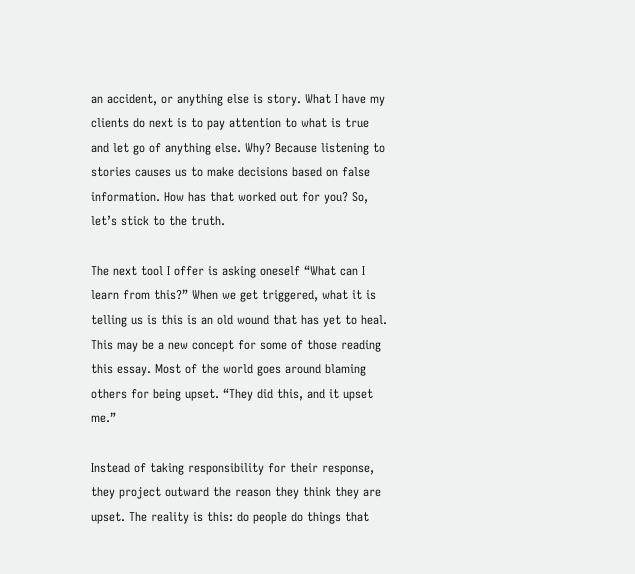an accident, or anything else is story. What I have my clients do next is to pay attention to what is true and let go of anything else. Why? Because listening to stories causes us to make decisions based on false information. How has that worked out for you? So, let’s stick to the truth.

The next tool I offer is asking oneself “What can I learn from this?” When we get triggered, what it is telling us is this is an old wound that has yet to heal. This may be a new concept for some of those reading this essay. Most of the world goes around blaming others for being upset. “They did this, and it upset me.”

Instead of taking responsibility for their response, they project outward the reason they think they are upset. The reality is this: do people do things that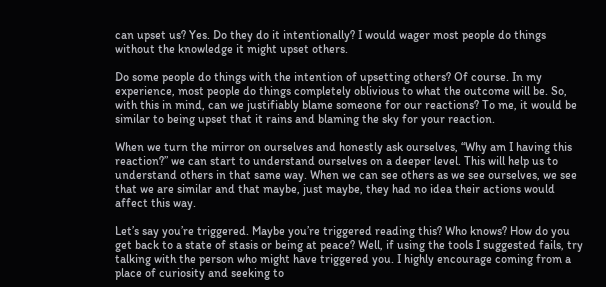can upset us? Yes. Do they do it intentionally? I would wager most people do things without the knowledge it might upset others.

Do some people do things with the intention of upsetting others? Of course. In my experience, most people do things completely oblivious to what the outcome will be. So, with this in mind, can we justifiably blame someone for our reactions? To me, it would be similar to being upset that it rains and blaming the sky for your reaction.

When we turn the mirror on ourselves and honestly ask ourselves, “Why am I having this reaction?” we can start to understand ourselves on a deeper level. This will help us to understand others in that same way. When we can see others as we see ourselves, we see that we are similar and that maybe, just maybe, they had no idea their actions would affect this way.

Let’s say you’re triggered. Maybe you’re triggered reading this? Who knows? How do you get back to a state of stasis or being at peace? Well, if using the tools I suggested fails, try talking with the person who might have triggered you. I highly encourage coming from a place of curiosity and seeking to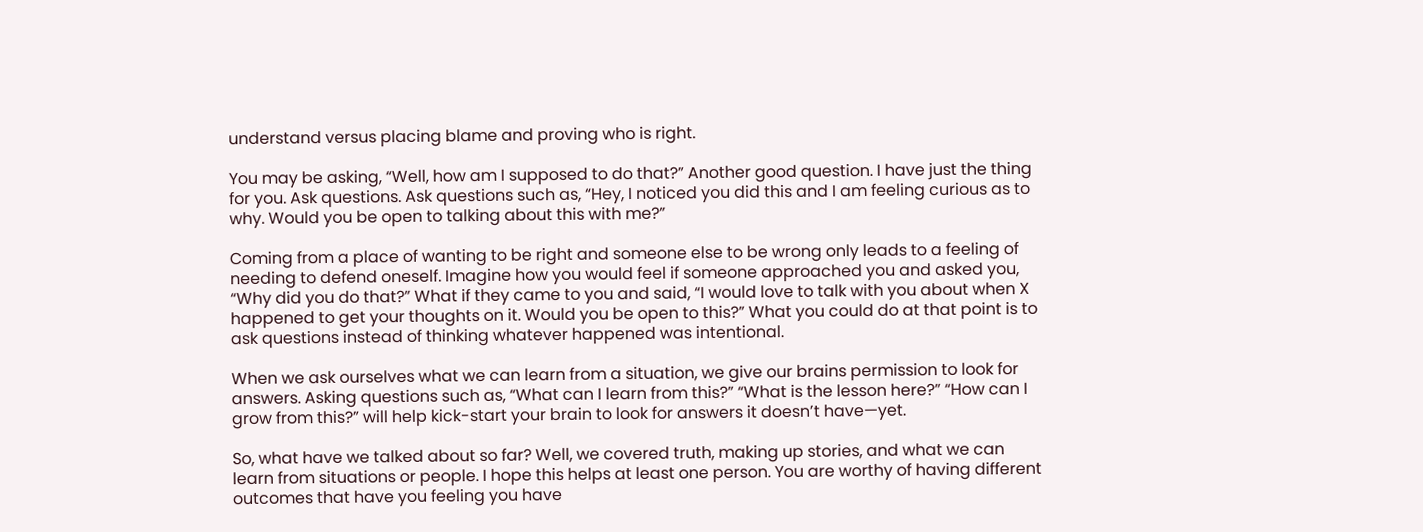understand versus placing blame and proving who is right.

You may be asking, “Well, how am I supposed to do that?” Another good question. I have just the thing for you. Ask questions. Ask questions such as, “Hey, I noticed you did this and I am feeling curious as to why. Would you be open to talking about this with me?”

Coming from a place of wanting to be right and someone else to be wrong only leads to a feeling of needing to defend oneself. Imagine how you would feel if someone approached you and asked you, “Why did you do that?” What if they came to you and said, “I would love to talk with you about when X happened to get your thoughts on it. Would you be open to this?” What you could do at that point is to ask questions instead of thinking whatever happened was intentional.

When we ask ourselves what we can learn from a situation, we give our brains permission to look for answers. Asking questions such as, “What can I learn from this?” “What is the lesson here?” “How can I grow from this?” will help kick-start your brain to look for answers it doesn’t have—yet.

So, what have we talked about so far? Well, we covered truth, making up stories, and what we can learn from situations or people. I hope this helps at least one person. You are worthy of having different outcomes that have you feeling you have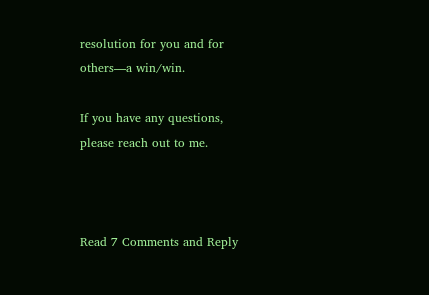resolution for you and for others—a win/win.

If you have any questions, please reach out to me.



Read 7 Comments and Reply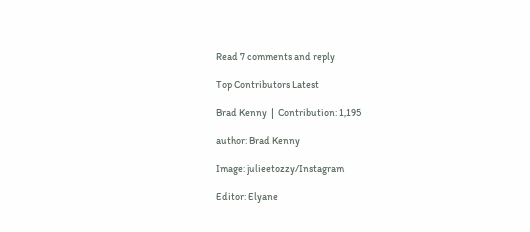Read 7 comments and reply

Top Contributors Latest

Brad Kenny  |  Contribution: 1,195

author: Brad Kenny

Image: julieetozzy/Instagram

Editor: Elyane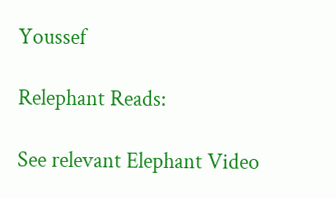Youssef

Relephant Reads:

See relevant Elephant Video